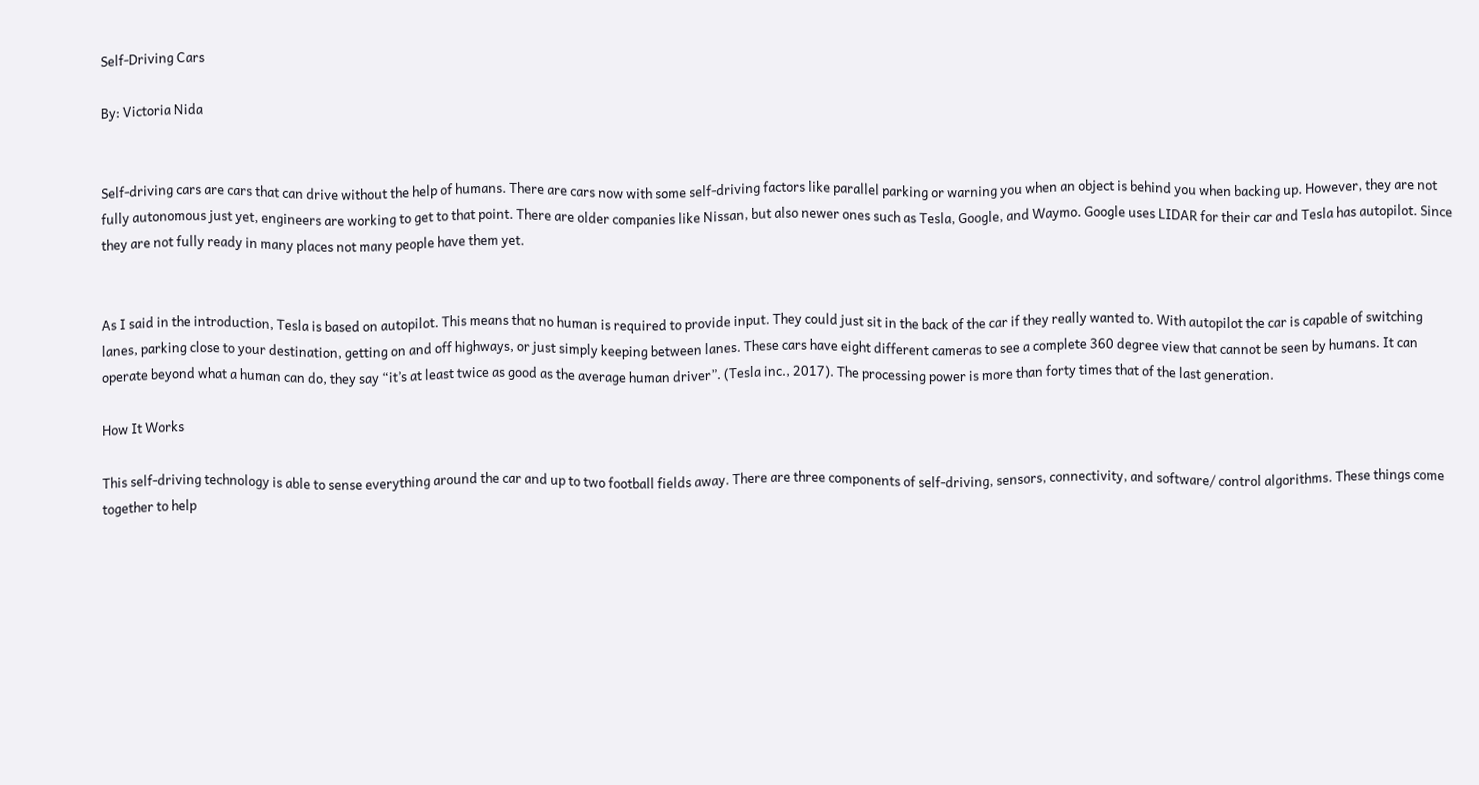Self-Driving Cars

By: Victoria Nida


Self-driving cars are cars that can drive without the help of humans. There are cars now with some self-driving factors like parallel parking or warning you when an object is behind you when backing up. However, they are not fully autonomous just yet, engineers are working to get to that point. There are older companies like Nissan, but also newer ones such as Tesla, Google, and Waymo. Google uses LIDAR for their car and Tesla has autopilot. Since they are not fully ready in many places not many people have them yet.


As I said in the introduction, Tesla is based on autopilot. This means that no human is required to provide input. They could just sit in the back of the car if they really wanted to. With autopilot the car is capable of switching lanes, parking close to your destination, getting on and off highways, or just simply keeping between lanes. These cars have eight different cameras to see a complete 360 degree view that cannot be seen by humans. It can operate beyond what a human can do, they say “it’s at least twice as good as the average human driver”. (Tesla inc., 2017). The processing power is more than forty times that of the last generation.

How It Works

This self-driving technology is able to sense everything around the car and up to two football fields away. There are three components of self-driving, sensors, connectivity, and software/ control algorithms. These things come together to help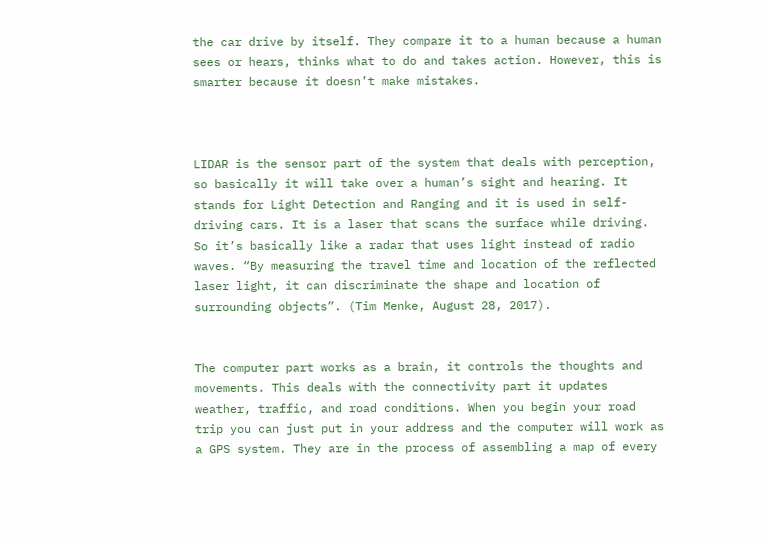the car drive by itself. They compare it to a human because a human sees or hears, thinks what to do and takes action. However, this is smarter because it doesn’t make mistakes.



LIDAR is the sensor part of the system that deals with perception, so basically it will take over a human’s sight and hearing. It stands for Light Detection and Ranging and it is used in self-driving cars. It is a laser that scans the surface while driving. So it’s basically like a radar that uses light instead of radio waves. “By measuring the travel time and location of the reflected laser light, it can discriminate the shape and location of surrounding objects”. (Tim Menke, August 28, 2017).


The computer part works as a brain, it controls the thoughts and movements. This deals with the connectivity part it updates weather, traffic, and road conditions. When you begin your road trip you can just put in your address and the computer will work as a GPS system. They are in the process of assembling a map of every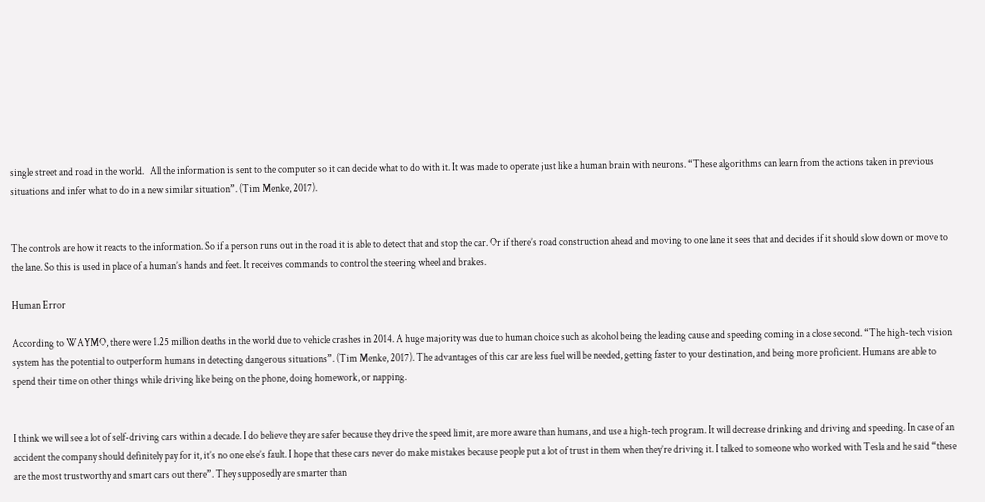single street and road in the world.   All the information is sent to the computer so it can decide what to do with it. It was made to operate just like a human brain with neurons. “These algorithms can learn from the actions taken in previous situations and infer what to do in a new similar situation”. (Tim Menke, 2017).


The controls are how it reacts to the information. So if a person runs out in the road it is able to detect that and stop the car. Or if there’s road construction ahead and moving to one lane it sees that and decides if it should slow down or move to the lane. So this is used in place of a human’s hands and feet. It receives commands to control the steering wheel and brakes.

Human Error

According to WAYMO, there were 1.25 million deaths in the world due to vehicle crashes in 2014. A huge majority was due to human choice such as alcohol being the leading cause and speeding coming in a close second. “The high-tech vision system has the potential to outperform humans in detecting dangerous situations”. (Tim Menke, 2017). The advantages of this car are less fuel will be needed, getting faster to your destination, and being more proficient. Humans are able to spend their time on other things while driving like being on the phone, doing homework, or napping.


I think we will see a lot of self-driving cars within a decade. I do believe they are safer because they drive the speed limit, are more aware than humans, and use a high-tech program. It will decrease drinking and driving and speeding. In case of an accident the company should definitely pay for it, it’s no one else’s fault. I hope that these cars never do make mistakes because people put a lot of trust in them when they’re driving it. I talked to someone who worked with Tesla and he said “these are the most trustworthy and smart cars out there”. They supposedly are smarter than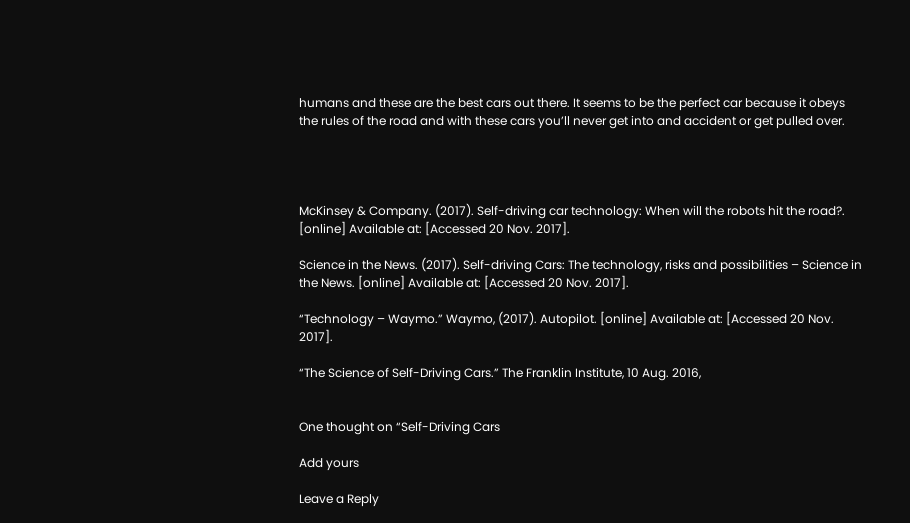humans and these are the best cars out there. It seems to be the perfect car because it obeys the rules of the road and with these cars you’ll never get into and accident or get pulled over.




McKinsey & Company. (2017). Self-driving car technology: When will the robots hit the road?. [online] Available at: [Accessed 20 Nov. 2017].

Science in the News. (2017). Self-driving Cars: The technology, risks and possibilities – Science in the News. [online] Available at: [Accessed 20 Nov. 2017].

“Technology – Waymo.” Waymo, (2017). Autopilot. [online] Available at: [Accessed 20 Nov. 2017].

“The Science of Self-Driving Cars.” The Franklin Institute, 10 Aug. 2016,


One thought on “Self-Driving Cars

Add yours

Leave a Reply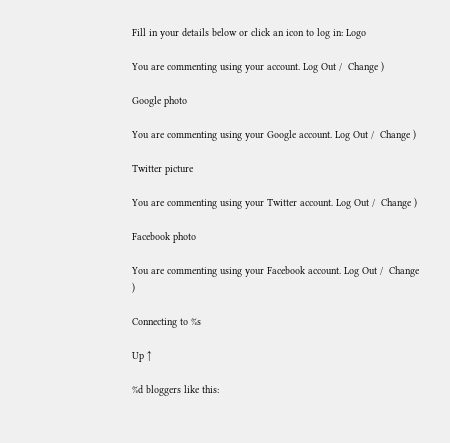Fill in your details below or click an icon to log in: Logo

You are commenting using your account. Log Out /  Change )

Google photo

You are commenting using your Google account. Log Out /  Change )

Twitter picture

You are commenting using your Twitter account. Log Out /  Change )

Facebook photo

You are commenting using your Facebook account. Log Out /  Change )

Connecting to %s

Up ↑

%d bloggers like this: